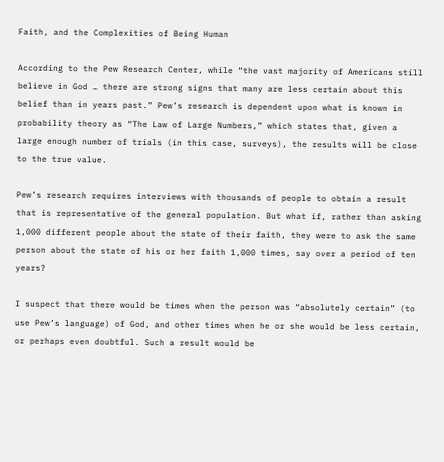Faith, and the Complexities of Being Human

According to the Pew Research Center, while “the vast majority of Americans still believe in God … there are strong signs that many are less certain about this belief than in years past.” Pew’s research is dependent upon what is known in probability theory as “The Law of Large Numbers,” which states that, given a large enough number of trials (in this case, surveys), the results will be close to the true value.

Pew’s research requires interviews with thousands of people to obtain a result that is representative of the general population. But what if, rather than asking 1,000 different people about the state of their faith, they were to ask the same person about the state of his or her faith 1,000 times, say over a period of ten years?

I suspect that there would be times when the person was “absolutely certain” (to use Pew’s language) of God, and other times when he or she would be less certain, or perhaps even doubtful. Such a result would be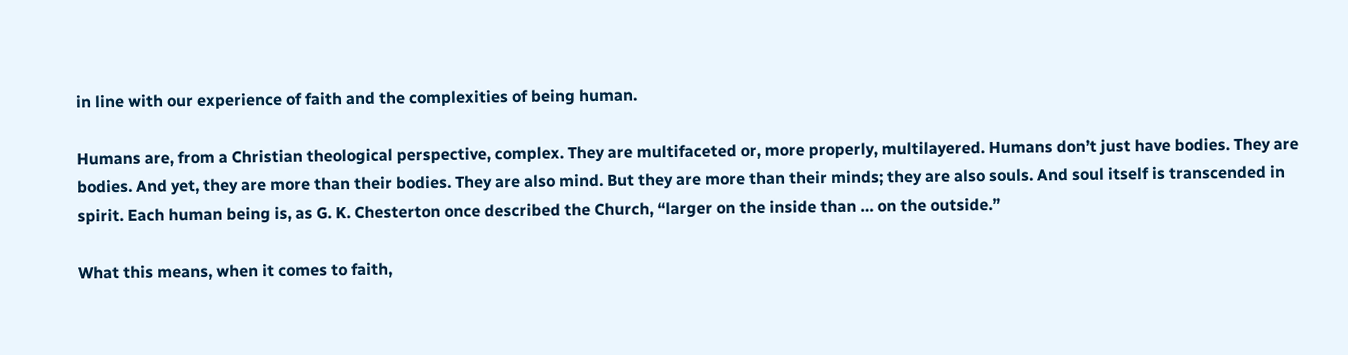in line with our experience of faith and the complexities of being human.

Humans are, from a Christian theological perspective, complex. They are multifaceted or, more properly, multilayered. Humans don’t just have bodies. They are bodies. And yet, they are more than their bodies. They are also mind. But they are more than their minds; they are also souls. And soul itself is transcended in spirit. Each human being is, as G. K. Chesterton once described the Church, “larger on the inside than … on the outside.”

What this means, when it comes to faith,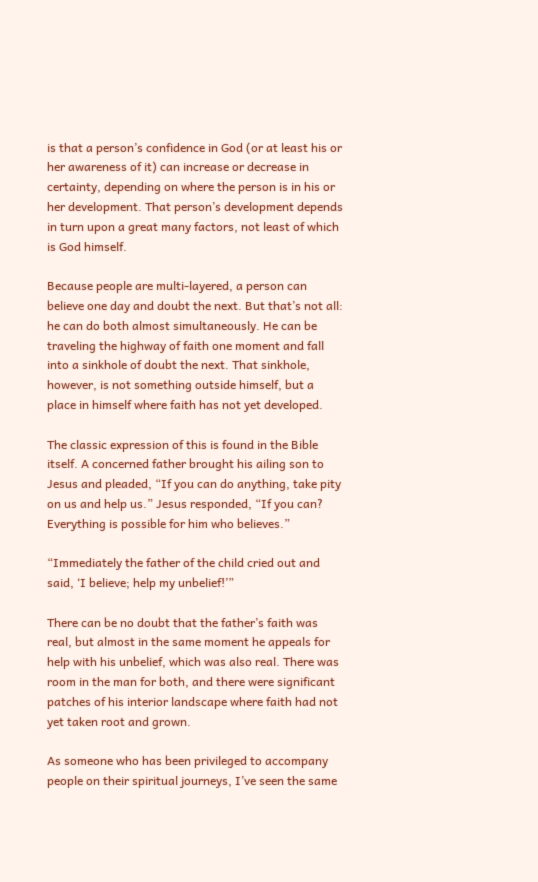is that a person’s confidence in God (or at least his or her awareness of it) can increase or decrease in certainty, depending on where the person is in his or her development. That person’s development depends in turn upon a great many factors, not least of which is God himself.

Because people are multi-layered, a person can believe one day and doubt the next. But that’s not all: he can do both almost simultaneously. He can be traveling the highway of faith one moment and fall into a sinkhole of doubt the next. That sinkhole, however, is not something outside himself, but a place in himself where faith has not yet developed.

The classic expression of this is found in the Bible itself. A concerned father brought his ailing son to Jesus and pleaded, “If you can do anything, take pity on us and help us.” Jesus responded, “If you can? Everything is possible for him who believes.”

“Immediately the father of the child cried out and said, ‘I believe; help my unbelief!’”

There can be no doubt that the father’s faith was real, but almost in the same moment he appeals for help with his unbelief, which was also real. There was room in the man for both, and there were significant patches of his interior landscape where faith had not yet taken root and grown.

As someone who has been privileged to accompany people on their spiritual journeys, I’ve seen the same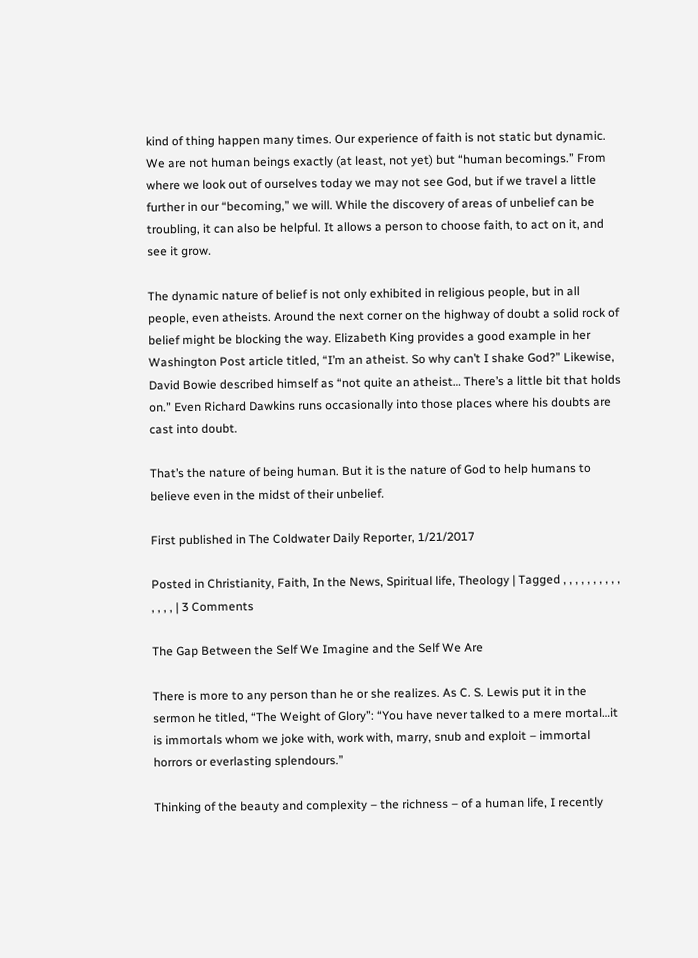kind of thing happen many times. Our experience of faith is not static but dynamic. We are not human beings exactly (at least, not yet) but “human becomings.” From where we look out of ourselves today we may not see God, but if we travel a little further in our “becoming,” we will. While the discovery of areas of unbelief can be troubling, it can also be helpful. It allows a person to choose faith, to act on it, and see it grow.

The dynamic nature of belief is not only exhibited in religious people, but in all people, even atheists. Around the next corner on the highway of doubt a solid rock of belief might be blocking the way. Elizabeth King provides a good example in her Washington Post article titled, “I’m an atheist. So why can’t I shake God?” Likewise, David Bowie described himself as “not quite an atheist… There’s a little bit that holds on.” Even Richard Dawkins runs occasionally into those places where his doubts are cast into doubt.

That’s the nature of being human. But it is the nature of God to help humans to believe even in the midst of their unbelief.

First published in The Coldwater Daily Reporter, 1/21/2017

Posted in Christianity, Faith, In the News, Spiritual life, Theology | Tagged , , , , , , , , , , , , , , | 3 Comments

The Gap Between the Self We Imagine and the Self We Are

There is more to any person than he or she realizes. As C. S. Lewis put it in the sermon he titled, “The Weight of Glory”: “You have never talked to a mere mortal…it is immortals whom we joke with, work with, marry, snub and exploit – immortal horrors or everlasting splendours.”

Thinking of the beauty and complexity – the richness – of a human life, I recently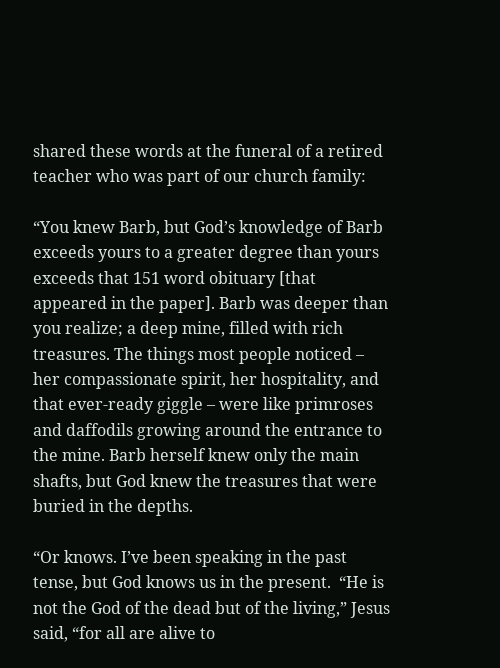shared these words at the funeral of a retired teacher who was part of our church family:

“You knew Barb, but God’s knowledge of Barb exceeds yours to a greater degree than yours exceeds that 151 word obituary [that appeared in the paper]. Barb was deeper than you realize; a deep mine, filled with rich treasures. The things most people noticed – her compassionate spirit, her hospitality, and that ever-ready giggle – were like primroses and daffodils growing around the entrance to the mine. Barb herself knew only the main shafts, but God knew the treasures that were buried in the depths.

“Or knows. I’ve been speaking in the past tense, but God knows us in the present.  “He is not the God of the dead but of the living,” Jesus said, “for all are alive to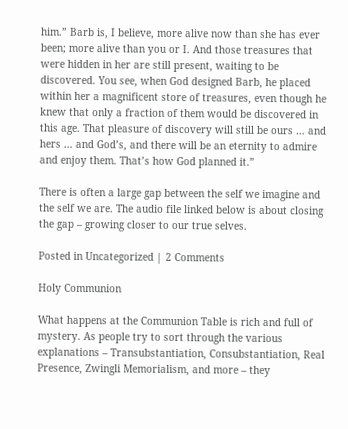him.” Barb is, I believe, more alive now than she has ever been; more alive than you or I. And those treasures that were hidden in her are still present, waiting to be discovered. You see, when God designed Barb, he placed within her a magnificent store of treasures, even though he knew that only a fraction of them would be discovered in this age. That pleasure of discovery will still be ours … and hers … and God’s, and there will be an eternity to admire and enjoy them. That’s how God planned it.”

There is often a large gap between the self we imagine and the self we are. The audio file linked below is about closing the gap – growing closer to our true selves.

Posted in Uncategorized | 2 Comments

Holy Communion

What happens at the Communion Table is rich and full of mystery. As people try to sort through the various explanations – Transubstantiation, Consubstantiation, Real Presence, Zwingli Memorialism, and more – they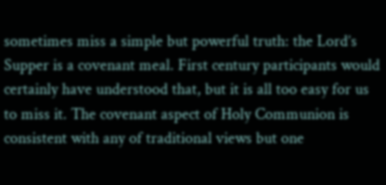sometimes miss a simple but powerful truth: the Lord’s Supper is a covenant meal. First century participants would certainly have understood that, but it is all too easy for us to miss it. The covenant aspect of Holy Communion is consistent with any of traditional views but one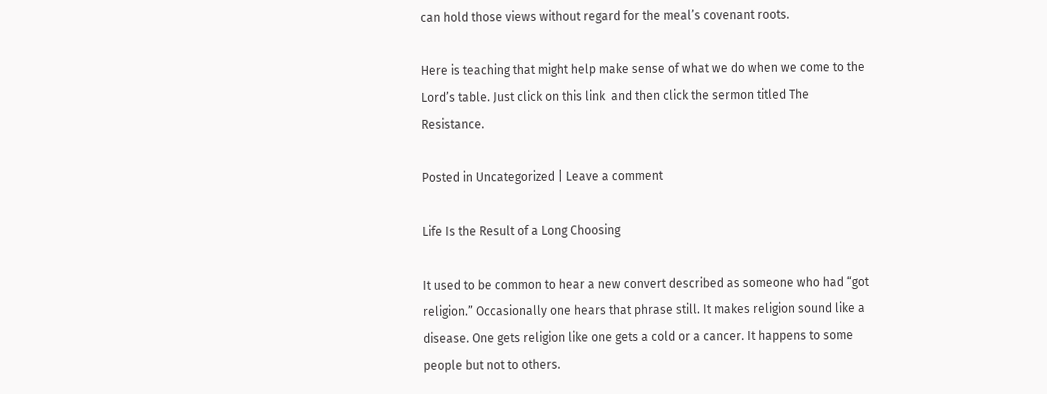can hold those views without regard for the meal’s covenant roots.

Here is teaching that might help make sense of what we do when we come to the Lord’s table. Just click on this link  and then click the sermon titled The Resistance.

Posted in Uncategorized | Leave a comment

Life Is the Result of a Long Choosing

It used to be common to hear a new convert described as someone who had “got religion.” Occasionally one hears that phrase still. It makes religion sound like a disease. One gets religion like one gets a cold or a cancer. It happens to some people but not to others.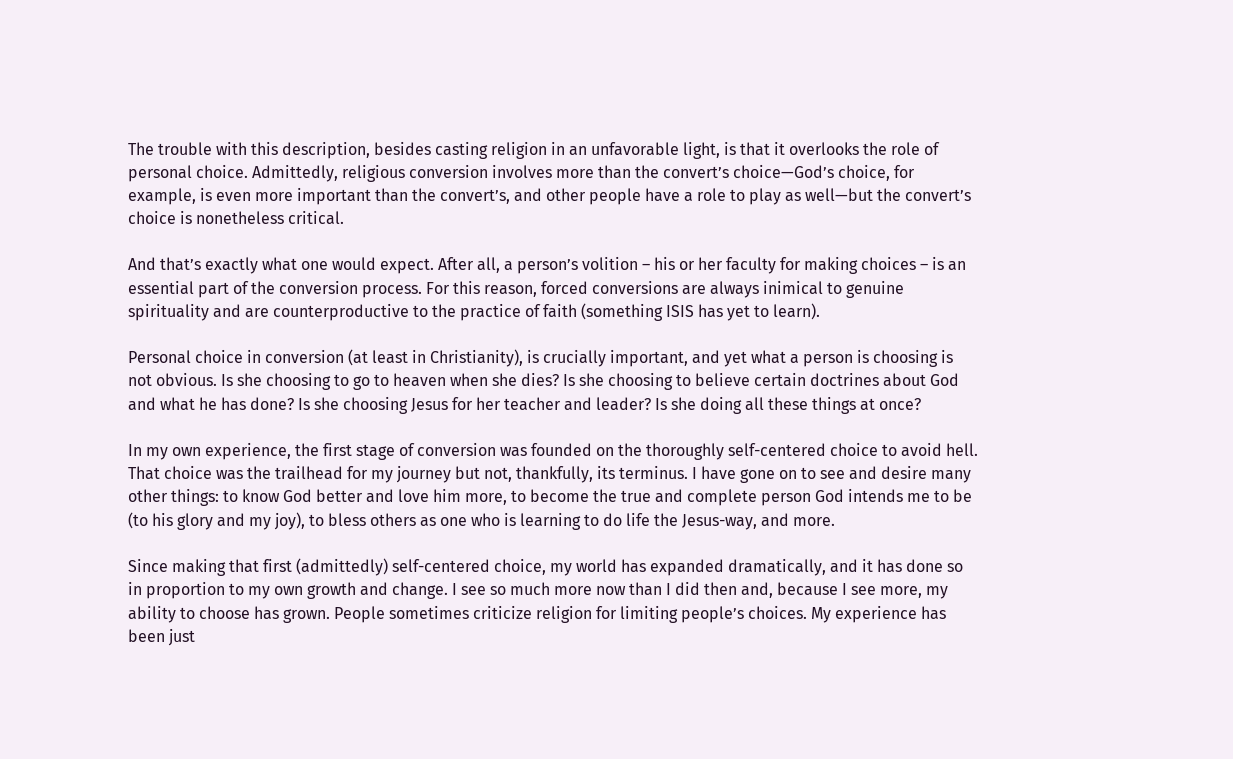The trouble with this description, besides casting religion in an unfavorable light, is that it overlooks the role of personal choice. Admittedly, religious conversion involves more than the convert’s choice—God’s choice, for example, is even more important than the convert’s, and other people have a role to play as well—but the convert’s choice is nonetheless critical.

And that’s exactly what one would expect. After all, a person’s volition – his or her faculty for making choices – is an essential part of the conversion process. For this reason, forced conversions are always inimical to genuine spirituality and are counterproductive to the practice of faith (something ISIS has yet to learn).

Personal choice in conversion (at least in Christianity), is crucially important, and yet what a person is choosing is not obvious. Is she choosing to go to heaven when she dies? Is she choosing to believe certain doctrines about God and what he has done? Is she choosing Jesus for her teacher and leader? Is she doing all these things at once?

In my own experience, the first stage of conversion was founded on the thoroughly self-centered choice to avoid hell. That choice was the trailhead for my journey but not, thankfully, its terminus. I have gone on to see and desire many other things: to know God better and love him more, to become the true and complete person God intends me to be (to his glory and my joy), to bless others as one who is learning to do life the Jesus-way, and more.

Since making that first (admittedly) self-centered choice, my world has expanded dramatically, and it has done so in proportion to my own growth and change. I see so much more now than I did then and, because I see more, my ability to choose has grown. People sometimes criticize religion for limiting people’s choices. My experience has been just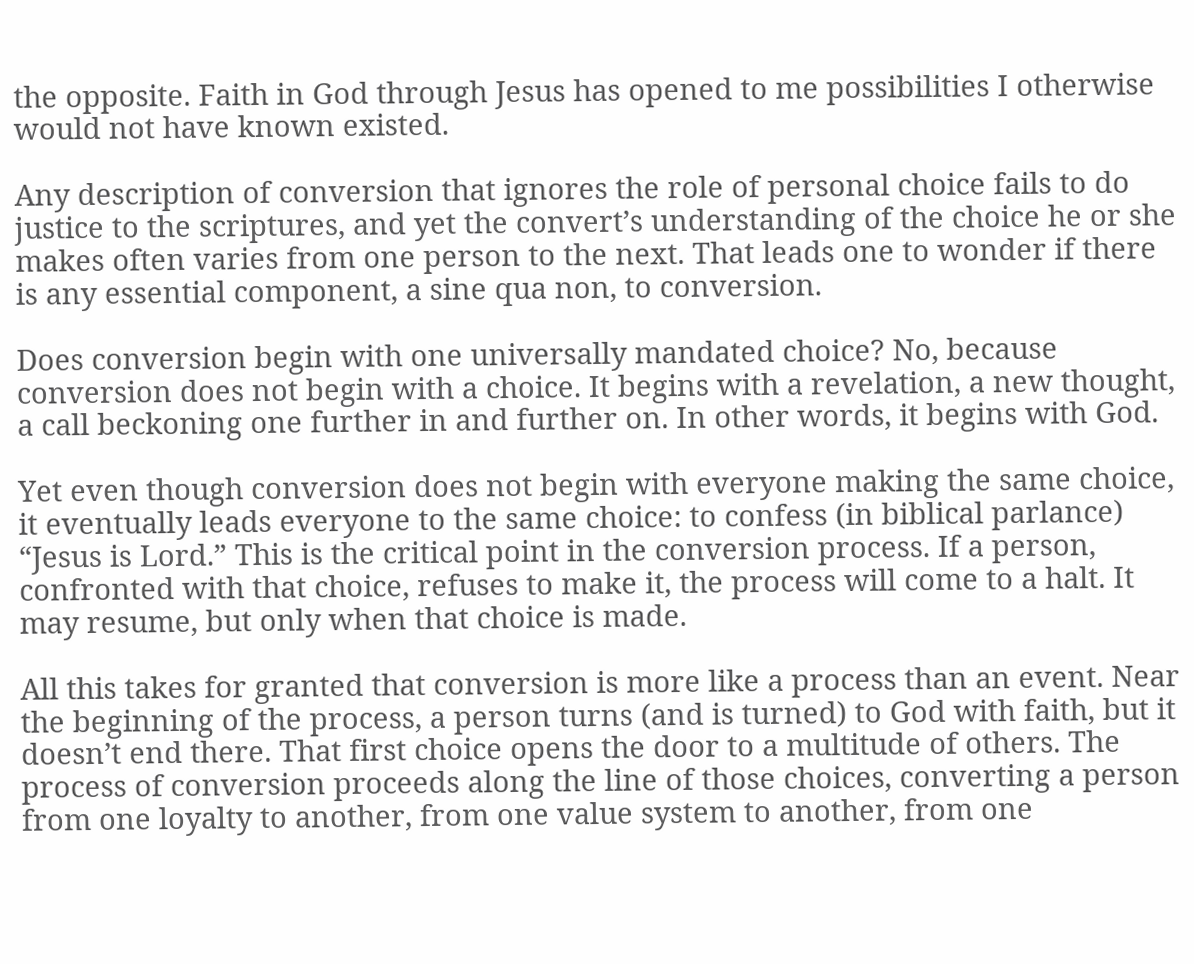the opposite. Faith in God through Jesus has opened to me possibilities I otherwise would not have known existed.

Any description of conversion that ignores the role of personal choice fails to do justice to the scriptures, and yet the convert’s understanding of the choice he or she makes often varies from one person to the next. That leads one to wonder if there is any essential component, a sine qua non, to conversion.

Does conversion begin with one universally mandated choice? No, because conversion does not begin with a choice. It begins with a revelation, a new thought, a call beckoning one further in and further on. In other words, it begins with God.

Yet even though conversion does not begin with everyone making the same choice, it eventually leads everyone to the same choice: to confess (in biblical parlance) “Jesus is Lord.” This is the critical point in the conversion process. If a person, confronted with that choice, refuses to make it, the process will come to a halt. It may resume, but only when that choice is made.

All this takes for granted that conversion is more like a process than an event. Near the beginning of the process, a person turns (and is turned) to God with faith, but it doesn’t end there. That first choice opens the door to a multitude of others. The process of conversion proceeds along the line of those choices, converting a person from one loyalty to another, from one value system to another, from one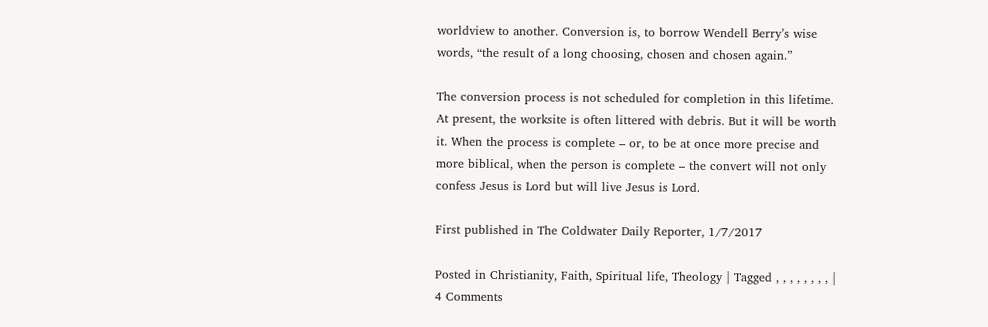worldview to another. Conversion is, to borrow Wendell Berry’s wise words, “the result of a long choosing, chosen and chosen again.”

The conversion process is not scheduled for completion in this lifetime. At present, the worksite is often littered with debris. But it will be worth it. When the process is complete – or, to be at once more precise and more biblical, when the person is complete – the convert will not only confess Jesus is Lord but will live Jesus is Lord.

First published in The Coldwater Daily Reporter, 1/7/2017

Posted in Christianity, Faith, Spiritual life, Theology | Tagged , , , , , , , , | 4 Comments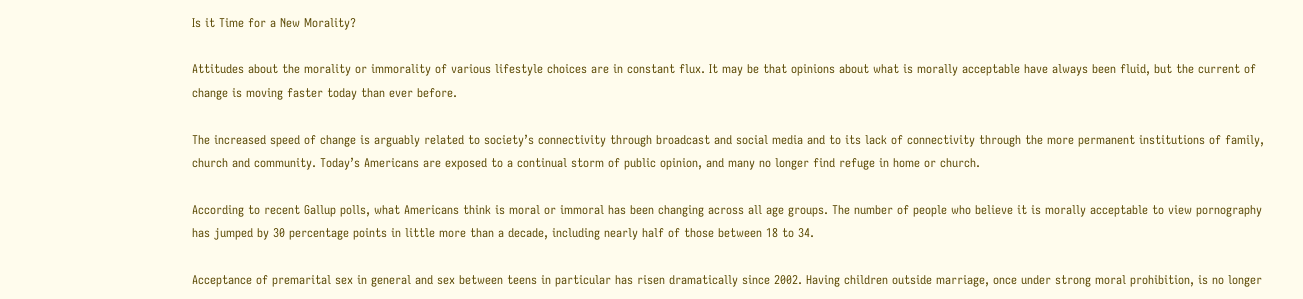Is it Time for a New Morality?

Attitudes about the morality or immorality of various lifestyle choices are in constant flux. It may be that opinions about what is morally acceptable have always been fluid, but the current of change is moving faster today than ever before.

The increased speed of change is arguably related to society’s connectivity through broadcast and social media and to its lack of connectivity through the more permanent institutions of family, church and community. Today’s Americans are exposed to a continual storm of public opinion, and many no longer find refuge in home or church.

According to recent Gallup polls, what Americans think is moral or immoral has been changing across all age groups. The number of people who believe it is morally acceptable to view pornography has jumped by 30 percentage points in little more than a decade, including nearly half of those between 18 to 34.

Acceptance of premarital sex in general and sex between teens in particular has risen dramatically since 2002. Having children outside marriage, once under strong moral prohibition, is no longer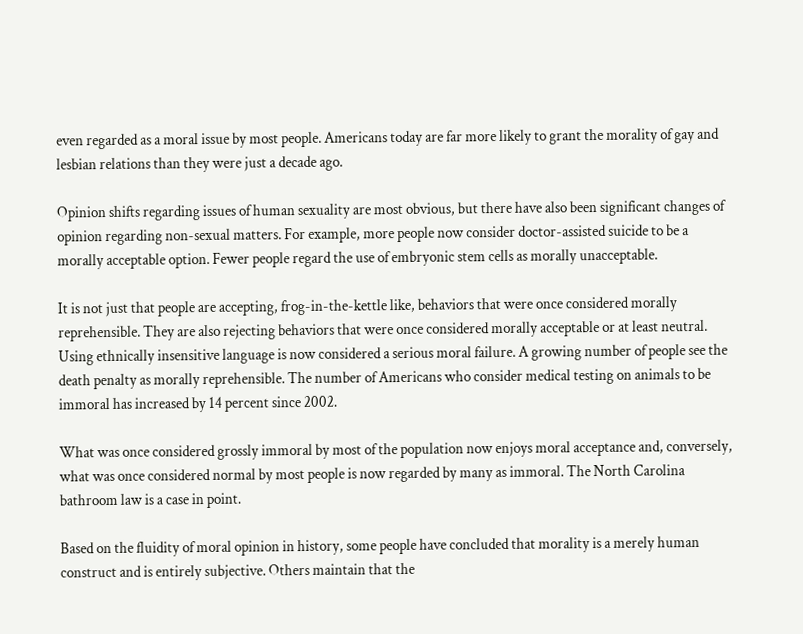even regarded as a moral issue by most people. Americans today are far more likely to grant the morality of gay and lesbian relations than they were just a decade ago.

Opinion shifts regarding issues of human sexuality are most obvious, but there have also been significant changes of opinion regarding non-sexual matters. For example, more people now consider doctor-assisted suicide to be a morally acceptable option. Fewer people regard the use of embryonic stem cells as morally unacceptable.

It is not just that people are accepting, frog-in-the-kettle like, behaviors that were once considered morally reprehensible. They are also rejecting behaviors that were once considered morally acceptable or at least neutral. Using ethnically insensitive language is now considered a serious moral failure. A growing number of people see the death penalty as morally reprehensible. The number of Americans who consider medical testing on animals to be immoral has increased by 14 percent since 2002.

What was once considered grossly immoral by most of the population now enjoys moral acceptance and, conversely, what was once considered normal by most people is now regarded by many as immoral. The North Carolina bathroom law is a case in point.

Based on the fluidity of moral opinion in history, some people have concluded that morality is a merely human construct and is entirely subjective. Others maintain that the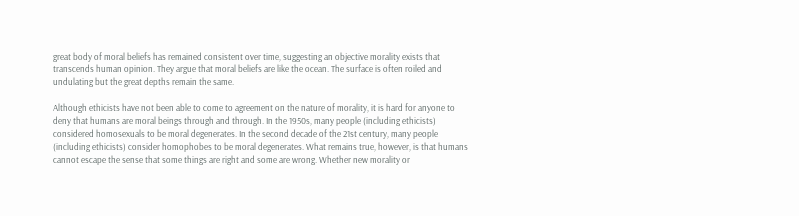great body of moral beliefs has remained consistent over time, suggesting an objective morality exists that transcends human opinion. They argue that moral beliefs are like the ocean. The surface is often roiled and undulating but the great depths remain the same.

Although ethicists have not been able to come to agreement on the nature of morality, it is hard for anyone to deny that humans are moral beings through and through. In the 1950s, many people (including ethicists) considered homosexuals to be moral degenerates. In the second decade of the 21st century, many people (including ethicists) consider homophobes to be moral degenerates. What remains true, however, is that humans cannot escape the sense that some things are right and some are wrong. Whether new morality or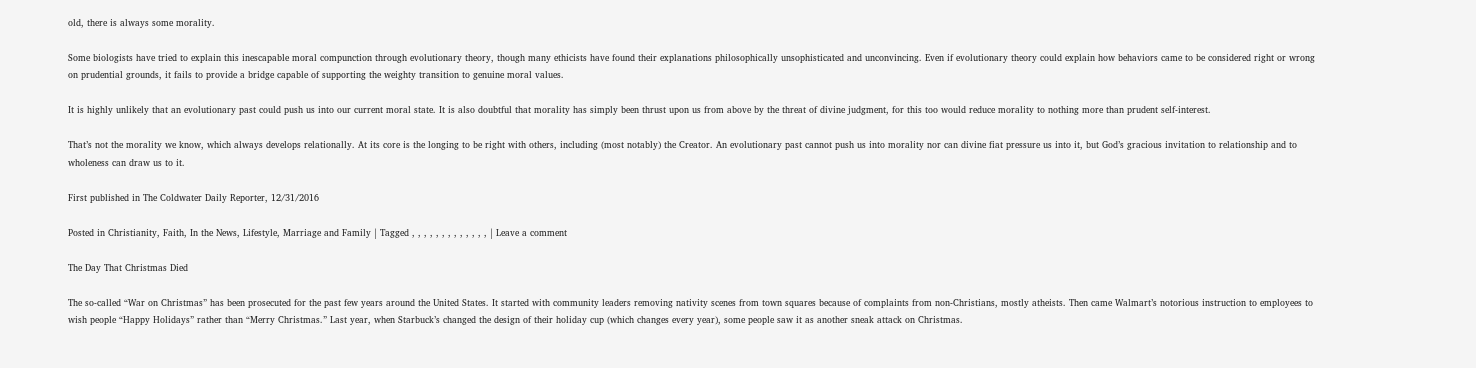old, there is always some morality.

Some biologists have tried to explain this inescapable moral compunction through evolutionary theory, though many ethicists have found their explanations philosophically unsophisticated and unconvincing. Even if evolutionary theory could explain how behaviors came to be considered right or wrong on prudential grounds, it fails to provide a bridge capable of supporting the weighty transition to genuine moral values.

It is highly unlikely that an evolutionary past could push us into our current moral state. It is also doubtful that morality has simply been thrust upon us from above by the threat of divine judgment, for this too would reduce morality to nothing more than prudent self-interest.

That’s not the morality we know, which always develops relationally. At its core is the longing to be right with others, including (most notably) the Creator. An evolutionary past cannot push us into morality nor can divine fiat pressure us into it, but God’s gracious invitation to relationship and to wholeness can draw us to it.

First published in The Coldwater Daily Reporter, 12/31/2016

Posted in Christianity, Faith, In the News, Lifestyle, Marriage and Family | Tagged , , , , , , , , , , , , , | Leave a comment

The Day That Christmas Died

The so-called “War on Christmas” has been prosecuted for the past few years around the United States. It started with community leaders removing nativity scenes from town squares because of complaints from non-Christians, mostly atheists. Then came Walmart’s notorious instruction to employees to wish people “Happy Holidays” rather than “Merry Christmas.” Last year, when Starbuck’s changed the design of their holiday cup (which changes every year), some people saw it as another sneak attack on Christmas.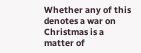Whether any of this denotes a war on Christmas is a matter of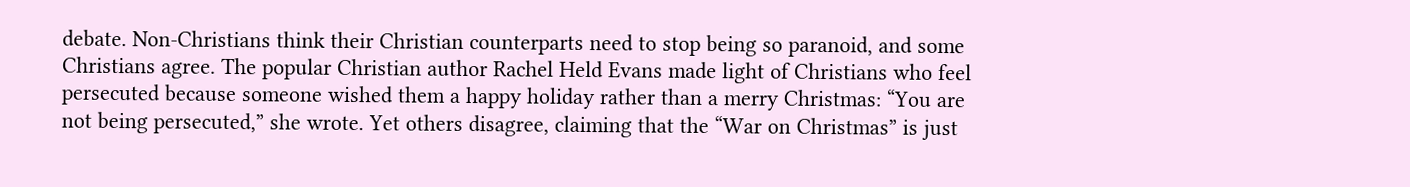debate. Non-Christians think their Christian counterparts need to stop being so paranoid, and some Christians agree. The popular Christian author Rachel Held Evans made light of Christians who feel persecuted because someone wished them a happy holiday rather than a merry Christmas: “You are not being persecuted,” she wrote. Yet others disagree, claiming that the “War on Christmas” is just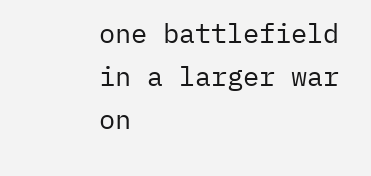one battlefield in a larger war on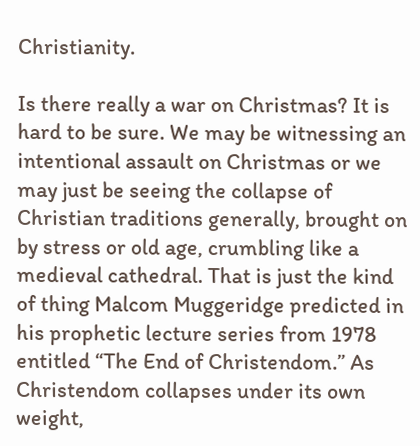Christianity.

Is there really a war on Christmas? It is hard to be sure. We may be witnessing an intentional assault on Christmas or we may just be seeing the collapse of Christian traditions generally, brought on by stress or old age, crumbling like a medieval cathedral. That is just the kind of thing Malcom Muggeridge predicted in his prophetic lecture series from 1978 entitled “The End of Christendom.” As Christendom collapses under its own weight,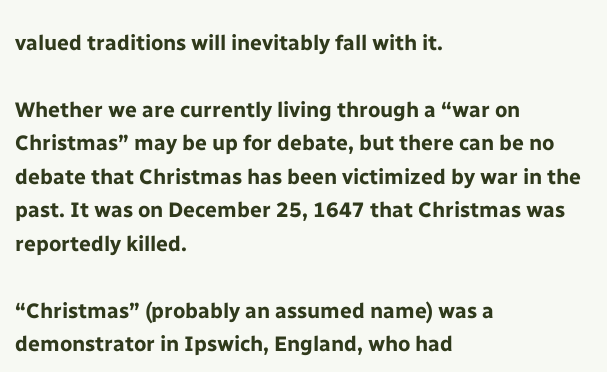valued traditions will inevitably fall with it.

Whether we are currently living through a “war on Christmas” may be up for debate, but there can be no debate that Christmas has been victimized by war in the past. It was on December 25, 1647 that Christmas was reportedly killed.

“Christmas” (probably an assumed name) was a demonstrator in Ipswich, England, who had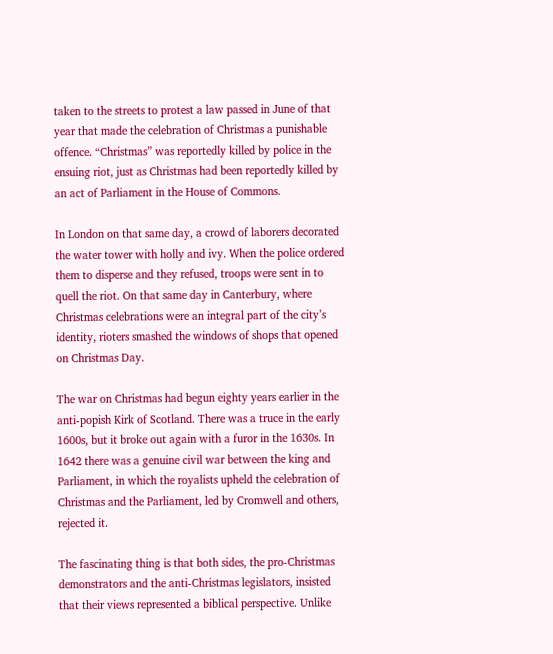taken to the streets to protest a law passed in June of that year that made the celebration of Christmas a punishable offence. “Christmas” was reportedly killed by police in the ensuing riot, just as Christmas had been reportedly killed by an act of Parliament in the House of Commons.

In London on that same day, a crowd of laborers decorated the water tower with holly and ivy. When the police ordered them to disperse and they refused, troops were sent in to quell the riot. On that same day in Canterbury, where Christmas celebrations were an integral part of the city’s identity, rioters smashed the windows of shops that opened on Christmas Day.

The war on Christmas had begun eighty years earlier in the anti-popish Kirk of Scotland. There was a truce in the early 1600s, but it broke out again with a furor in the 1630s. In 1642 there was a genuine civil war between the king and Parliament, in which the royalists upheld the celebration of Christmas and the Parliament, led by Cromwell and others, rejected it.

The fascinating thing is that both sides, the pro-Christmas demonstrators and the anti-Christmas legislators, insisted that their views represented a biblical perspective. Unlike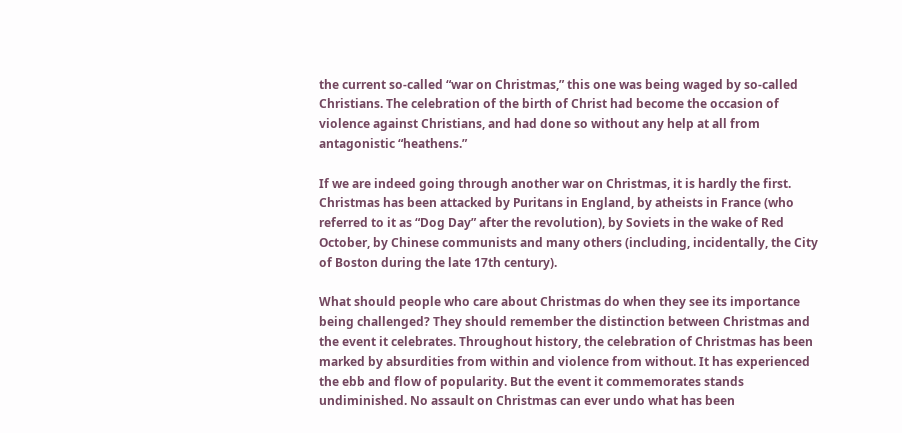the current so-called “war on Christmas,” this one was being waged by so-called Christians. The celebration of the birth of Christ had become the occasion of violence against Christians, and had done so without any help at all from antagonistic “heathens.”

If we are indeed going through another war on Christmas, it is hardly the first. Christmas has been attacked by Puritans in England, by atheists in France (who referred to it as “Dog Day” after the revolution), by Soviets in the wake of Red October, by Chinese communists and many others (including, incidentally, the City of Boston during the late 17th century).

What should people who care about Christmas do when they see its importance being challenged? They should remember the distinction between Christmas and the event it celebrates. Throughout history, the celebration of Christmas has been marked by absurdities from within and violence from without. It has experienced the ebb and flow of popularity. But the event it commemorates stands undiminished. No assault on Christmas can ever undo what has been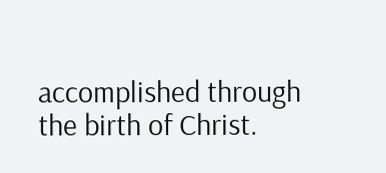accomplished through the birth of Christ.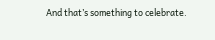And that’s something to celebrate.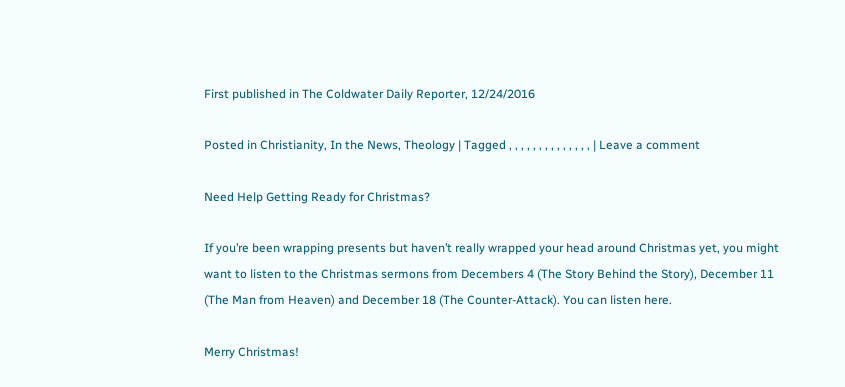First published in The Coldwater Daily Reporter, 12/24/2016

Posted in Christianity, In the News, Theology | Tagged , , , , , , , , , , , , , , | Leave a comment

Need Help Getting Ready for Christmas?

If you’re been wrapping presents but haven’t really wrapped your head around Christmas yet, you might want to listen to the Christmas sermons from Decembers 4 (The Story Behind the Story), December 11 (The Man from Heaven) and December 18 (The Counter-Attack). You can listen here.

Merry Christmas!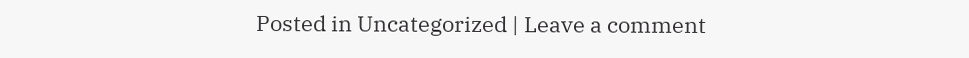Posted in Uncategorized | Leave a comment